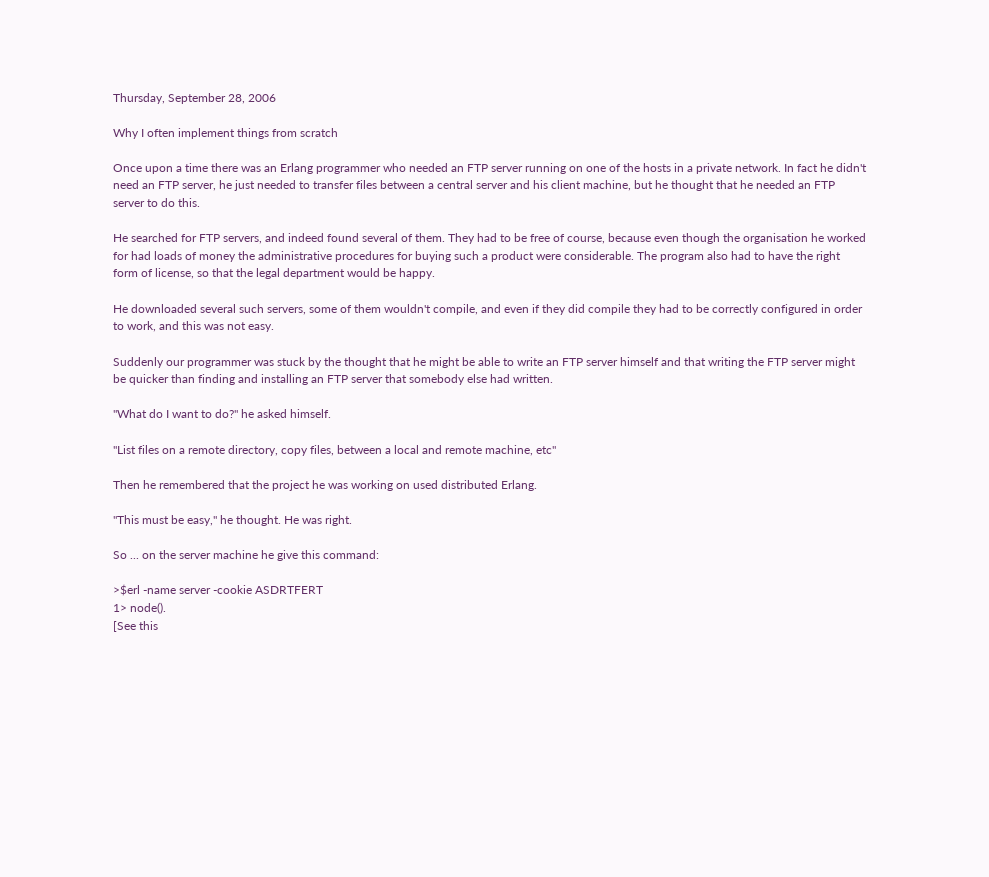Thursday, September 28, 2006

Why I often implement things from scratch

Once upon a time there was an Erlang programmer who needed an FTP server running on one of the hosts in a private network. In fact he didn't need an FTP server, he just needed to transfer files between a central server and his client machine, but he thought that he needed an FTP server to do this.

He searched for FTP servers, and indeed found several of them. They had to be free of course, because even though the organisation he worked for had loads of money the administrative procedures for buying such a product were considerable. The program also had to have the right form of license, so that the legal department would be happy.

He downloaded several such servers, some of them wouldn't compile, and even if they did compile they had to be correctly configured in order to work, and this was not easy.

Suddenly our programmer was stuck by the thought that he might be able to write an FTP server himself and that writing the FTP server might be quicker than finding and installing an FTP server that somebody else had written.

"What do I want to do?" he asked himself.

"List files on a remote directory, copy files, between a local and remote machine, etc"

Then he remembered that the project he was working on used distributed Erlang.

"This must be easy," he thought. He was right.

So ... on the server machine he give this command:

>$erl -name server -cookie ASDRTFERT
1> node().
[See this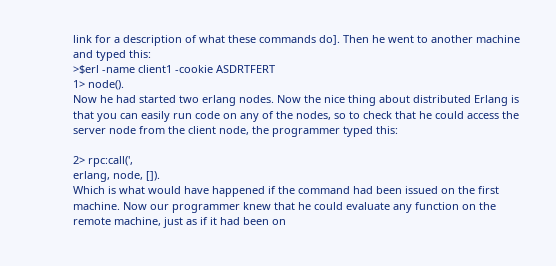link for a description of what these commands do]. Then he went to another machine and typed this:
>$erl -name client1 -cookie ASDRTFERT
1> node().
Now he had started two erlang nodes. Now the nice thing about distributed Erlang is that you can easily run code on any of the nodes, so to check that he could access the server node from the client node, the programmer typed this:

2> rpc:call(',
erlang, node, []).
Which is what would have happened if the command had been issued on the first machine. Now our programmer knew that he could evaluate any function on the remote machine, just as if it had been on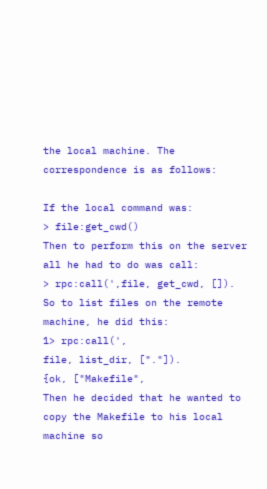the local machine. The correspondence is as follows:

If the local command was:
> file:get_cwd()
Then to perform this on the server all he had to do was call:
> rpc:call(',file, get_cwd, []).
So to list files on the remote machine, he did this:
1> rpc:call(',
file, list_dir, ["."]).
{ok, ["Makefile",
Then he decided that he wanted to copy the Makefile to his local machine so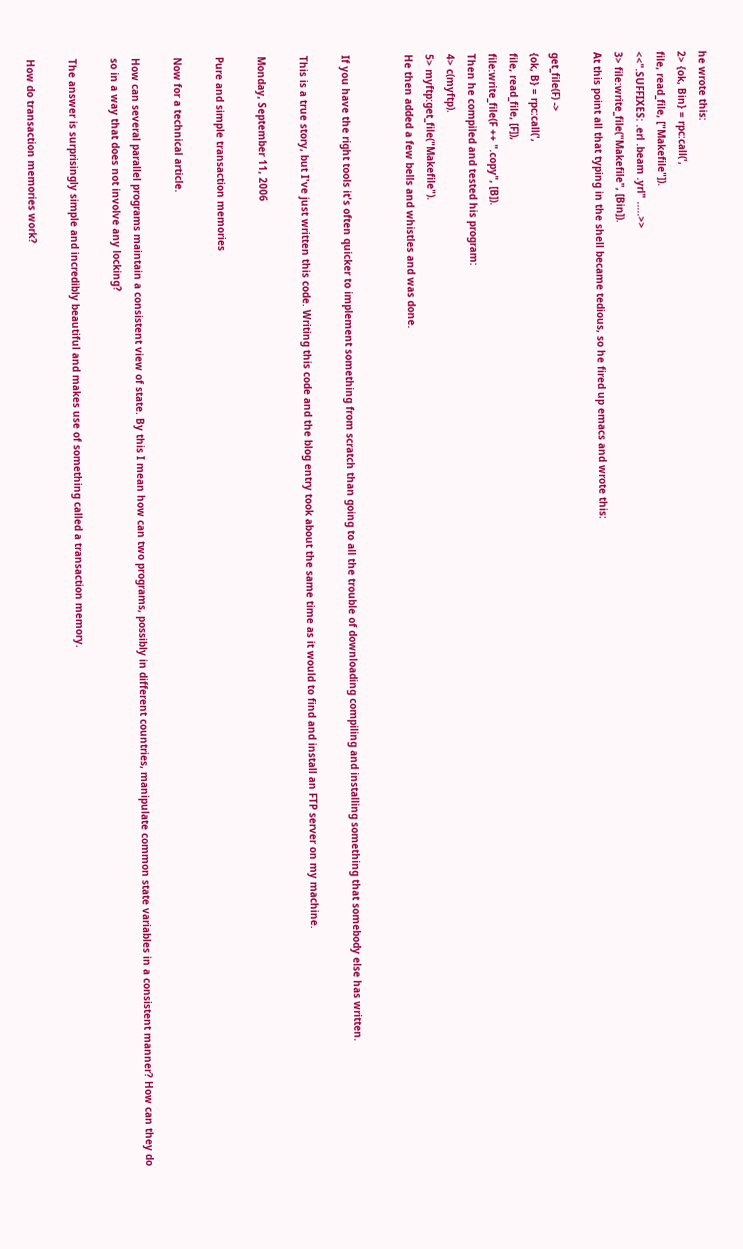he wrote this:
2> {ok, Bin} = rpc:call(',
file, read_file, ["Makefile"]).
<<".SUFFIXES: .erl .beam .yrl" .....>>
3> file:write_file("Makefile", [Bin]).
At this point all that typing in the shell became tedious, so he fired up emacs and wrote this:

get_file(F) ->
{ok, B} = rpc:call(',
file, read_file, [F]),
file:write_file(F ++ ".copy", [B]).
Then he compiled and tested his program:
4> c(myftp).
5> myftp:get_file("Makefile").
He then added a few bells and whistles and was done.


If you have the right tools it's often quicker to implement something from scratch than going to all the trouble of downloading compiling and installing something that somebody else has written.

This is a true story, but I've just written this code. Writing this code and the blog entry took about the same time as it would to find and install an FTP server on my machine.

Monday, September 11, 2006

Pure and simple transaction memories

Now for a technical article.

How can several parallel programs maintain a consistent view of state. By this I mean how can two programs, possibly in different countries, manipulate common state variables in a consistent manner? How can they do so in a way that does not involve any locking?

The answer is surprisingly simple and incredibly beautiful and makes use of something called a transaction memory.

How do transaction memories work?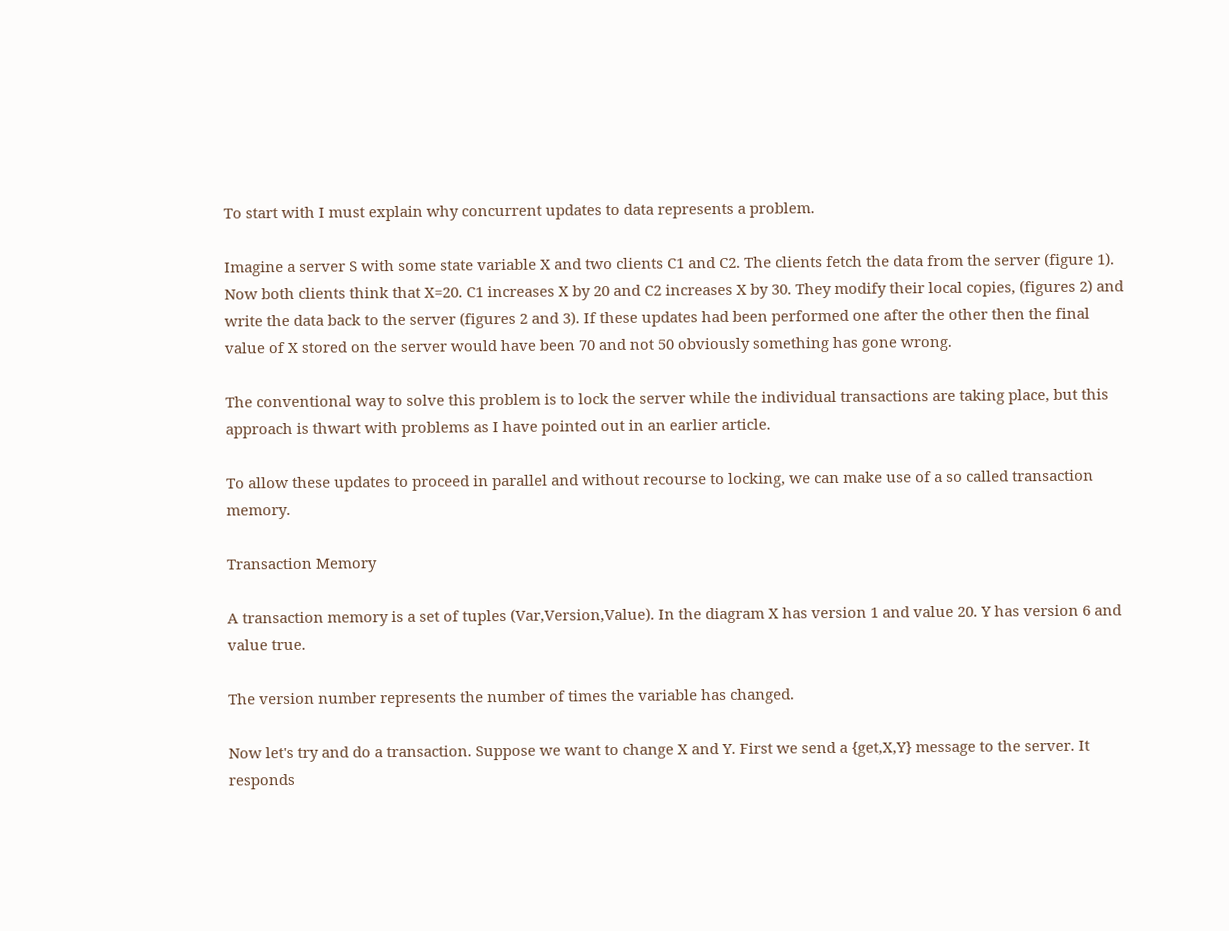To start with I must explain why concurrent updates to data represents a problem.

Imagine a server S with some state variable X and two clients C1 and C2. The clients fetch the data from the server (figure 1). Now both clients think that X=20. C1 increases X by 20 and C2 increases X by 30. They modify their local copies, (figures 2) and write the data back to the server (figures 2 and 3). If these updates had been performed one after the other then the final value of X stored on the server would have been 70 and not 50 obviously something has gone wrong.

The conventional way to solve this problem is to lock the server while the individual transactions are taking place, but this approach is thwart with problems as I have pointed out in an earlier article.

To allow these updates to proceed in parallel and without recourse to locking, we can make use of a so called transaction memory.

Transaction Memory

A transaction memory is a set of tuples (Var,Version,Value). In the diagram X has version 1 and value 20. Y has version 6 and value true.

The version number represents the number of times the variable has changed.

Now let's try and do a transaction. Suppose we want to change X and Y. First we send a {get,X,Y} message to the server. It responds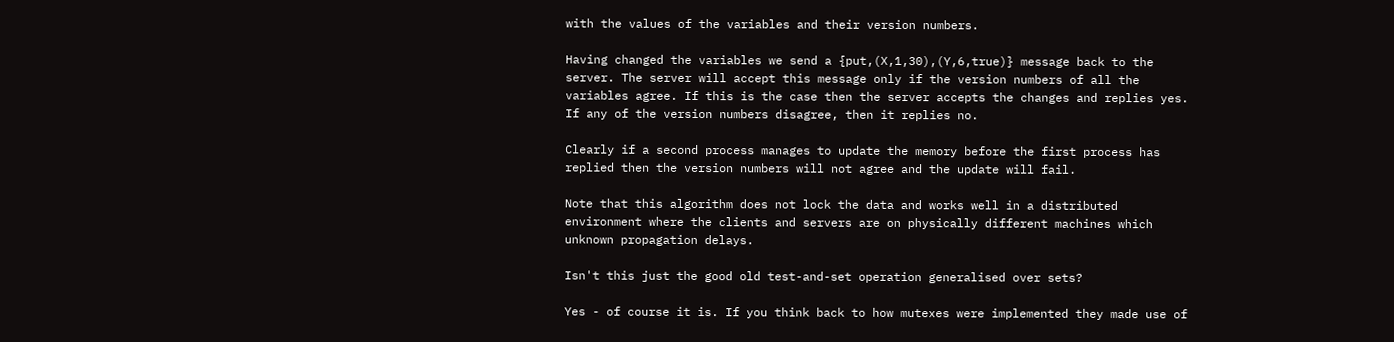with the values of the variables and their version numbers.

Having changed the variables we send a {put,(X,1,30),(Y,6,true)} message back to the server. The server will accept this message only if the version numbers of all the variables agree. If this is the case then the server accepts the changes and replies yes. If any of the version numbers disagree, then it replies no.

Clearly if a second process manages to update the memory before the first process has replied then the version numbers will not agree and the update will fail.

Note that this algorithm does not lock the data and works well in a distributed environment where the clients and servers are on physically different machines which unknown propagation delays.

Isn't this just the good old test-and-set operation generalised over sets?

Yes - of course it is. If you think back to how mutexes were implemented they made use of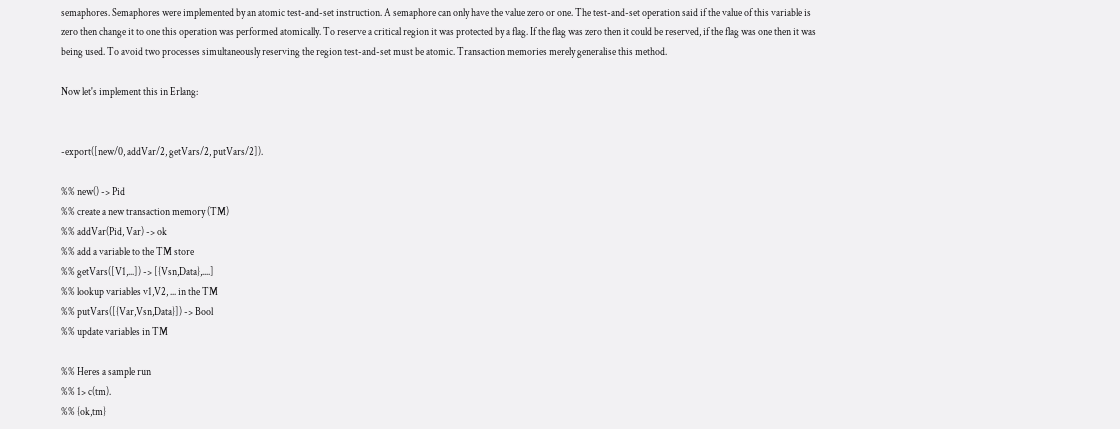semaphores. Semaphores were implemented by an atomic test-and-set instruction. A semaphore can only have the value zero or one. The test-and-set operation said if the value of this variable is zero then change it to one this operation was performed atomically. To reserve a critical region it was protected by a flag. If the flag was zero then it could be reserved, if the flag was one then it was being used. To avoid two processes simultaneously reserving the region test-and-set must be atomic. Transaction memories merely generalise this method.

Now let's implement this in Erlang:


-export([new/0, addVar/2, getVars/2, putVars/2]).

%% new() -> Pid
%% create a new transaction memory (TM)
%% addVar(Pid, Var) -> ok
%% add a variable to the TM store
%% getVars([V1,...]) -> [{Vsn,Data},....]
%% lookup variables v1,V2, ... in the TM
%% putVars([{Var,Vsn,Data}]) -> Bool
%% update variables in TM

%% Heres a sample run
%% 1> c(tm).
%% {ok,tm}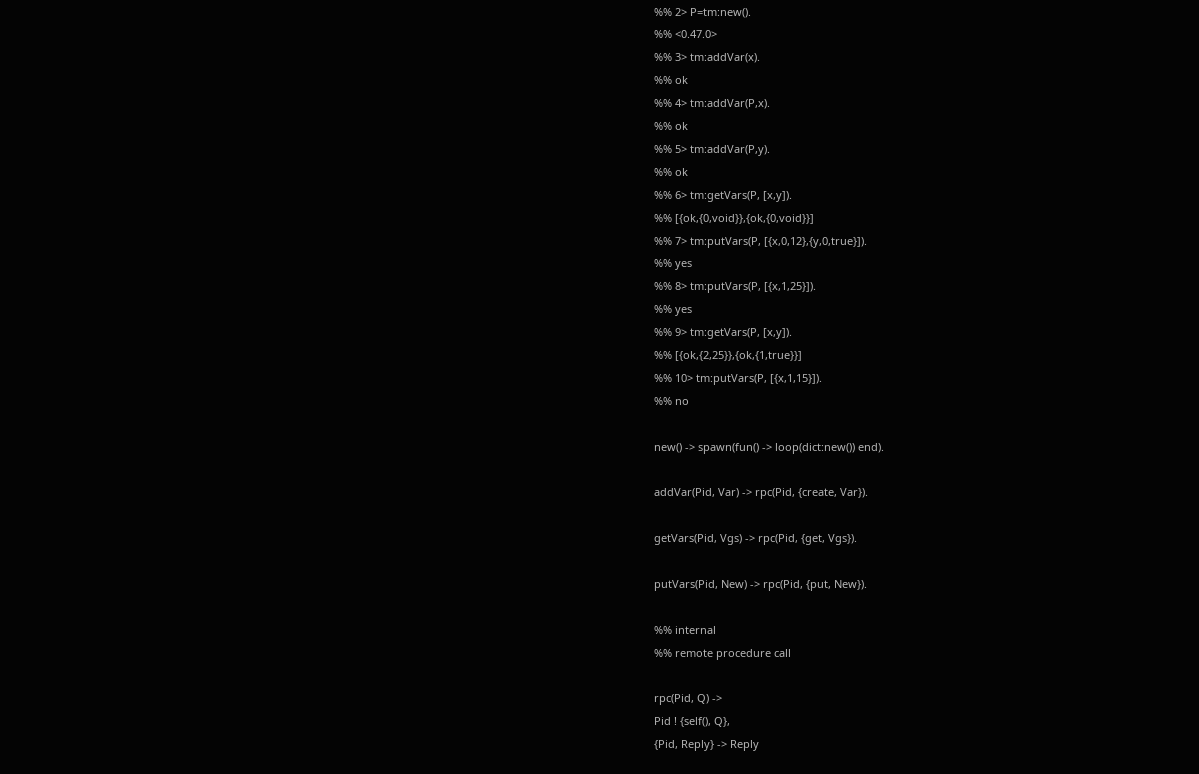%% 2> P=tm:new().
%% <0.47.0>
%% 3> tm:addVar(x).
%% ok
%% 4> tm:addVar(P,x).
%% ok
%% 5> tm:addVar(P,y).
%% ok
%% 6> tm:getVars(P, [x,y]).
%% [{ok,{0,void}},{ok,{0,void}}]
%% 7> tm:putVars(P, [{x,0,12},{y,0,true}]).
%% yes
%% 8> tm:putVars(P, [{x,1,25}]).
%% yes
%% 9> tm:getVars(P, [x,y]).
%% [{ok,{2,25}},{ok,{1,true}}]
%% 10> tm:putVars(P, [{x,1,15}]).
%% no

new() -> spawn(fun() -> loop(dict:new()) end).

addVar(Pid, Var) -> rpc(Pid, {create, Var}).

getVars(Pid, Vgs) -> rpc(Pid, {get, Vgs}).

putVars(Pid, New) -> rpc(Pid, {put, New}).

%% internal
%% remote procedure call

rpc(Pid, Q) ->
Pid ! {self(), Q},
{Pid, Reply} -> Reply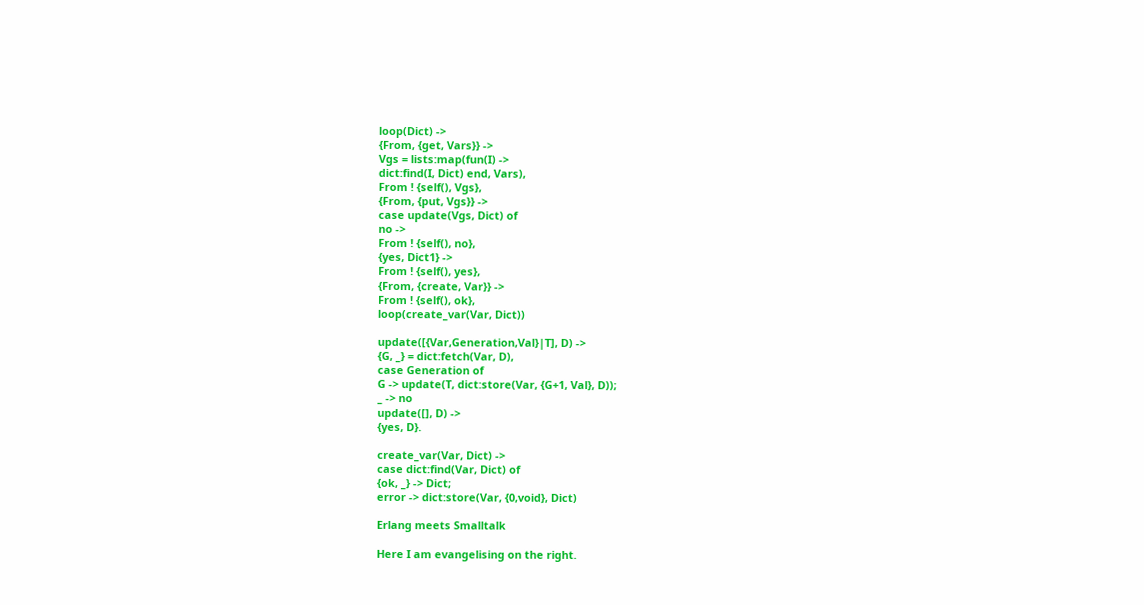loop(Dict) ->
{From, {get, Vars}} ->
Vgs = lists:map(fun(I) ->
dict:find(I, Dict) end, Vars),
From ! {self(), Vgs},
{From, {put, Vgs}} ->
case update(Vgs, Dict) of
no ->
From ! {self(), no},
{yes, Dict1} ->
From ! {self(), yes},
{From, {create, Var}} ->
From ! {self(), ok},
loop(create_var(Var, Dict))

update([{Var,Generation,Val}|T], D) ->
{G, _} = dict:fetch(Var, D),
case Generation of
G -> update(T, dict:store(Var, {G+1, Val}, D));
_ -> no
update([], D) ->
{yes, D}.

create_var(Var, Dict) ->
case dict:find(Var, Dict) of
{ok, _} -> Dict;
error -> dict:store(Var, {0,void}, Dict)

Erlang meets Smalltalk

Here I am evangelising on the right.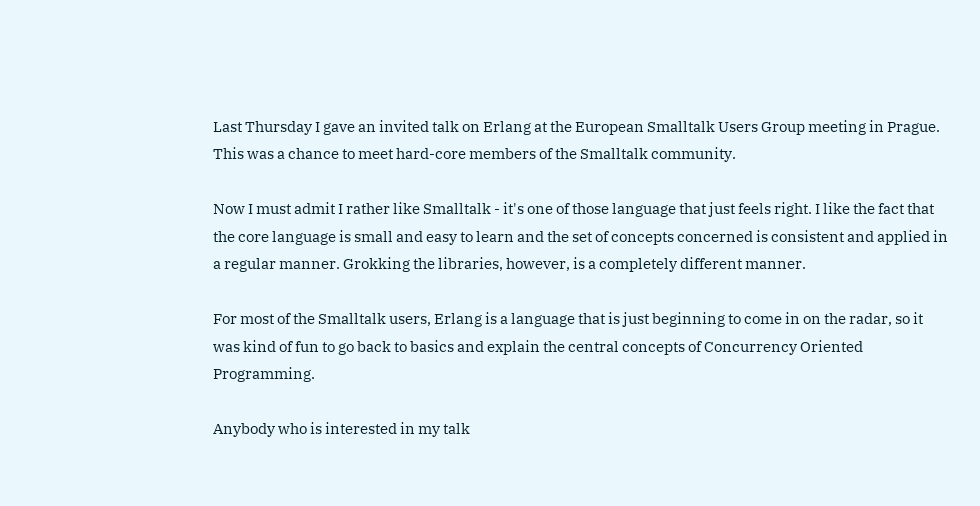Last Thursday I gave an invited talk on Erlang at the European Smalltalk Users Group meeting in Prague. This was a chance to meet hard-core members of the Smalltalk community.

Now I must admit I rather like Smalltalk - it's one of those language that just feels right. I like the fact that the core language is small and easy to learn and the set of concepts concerned is consistent and applied in a regular manner. Grokking the libraries, however, is a completely different manner.

For most of the Smalltalk users, Erlang is a language that is just beginning to come in on the radar, so it was kind of fun to go back to basics and explain the central concepts of Concurrency Oriented Programming.

Anybody who is interested in my talk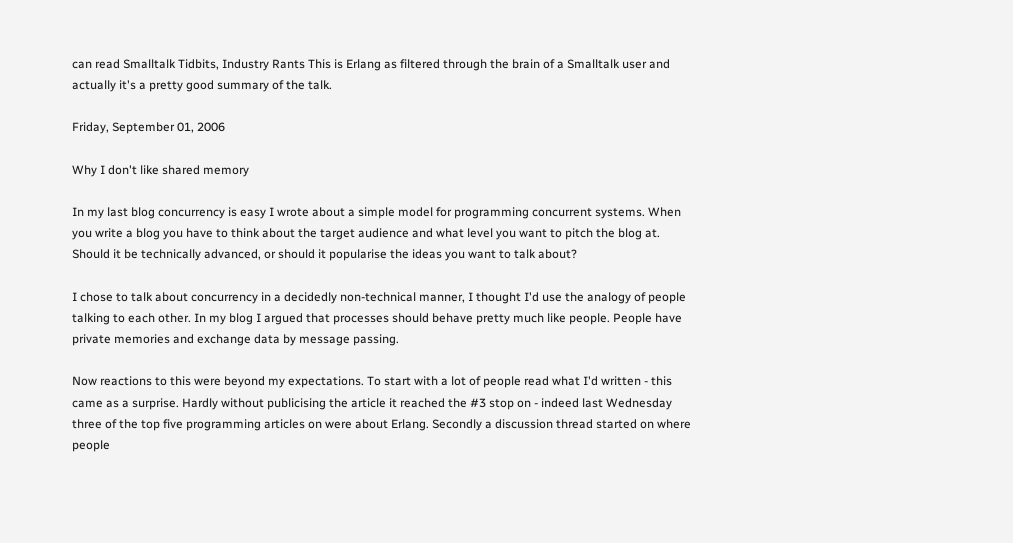can read Smalltalk Tidbits, Industry Rants This is Erlang as filtered through the brain of a Smalltalk user and actually it's a pretty good summary of the talk.

Friday, September 01, 2006

Why I don't like shared memory

In my last blog concurrency is easy I wrote about a simple model for programming concurrent systems. When you write a blog you have to think about the target audience and what level you want to pitch the blog at. Should it be technically advanced, or should it popularise the ideas you want to talk about?

I chose to talk about concurrency in a decidedly non-technical manner, I thought I'd use the analogy of people talking to each other. In my blog I argued that processes should behave pretty much like people. People have private memories and exchange data by message passing.

Now reactions to this were beyond my expectations. To start with a lot of people read what I'd written - this came as a surprise. Hardly without publicising the article it reached the #3 stop on - indeed last Wednesday three of the top five programming articles on were about Erlang. Secondly a discussion thread started on where people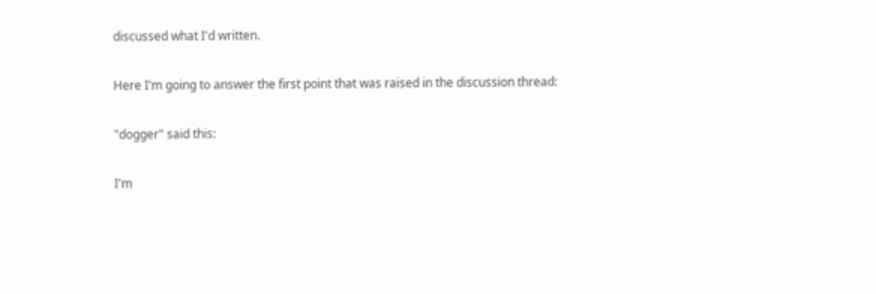discussed what I'd written.

Here I'm going to answer the first point that was raised in the discussion thread:

"dogger" said this:

I'm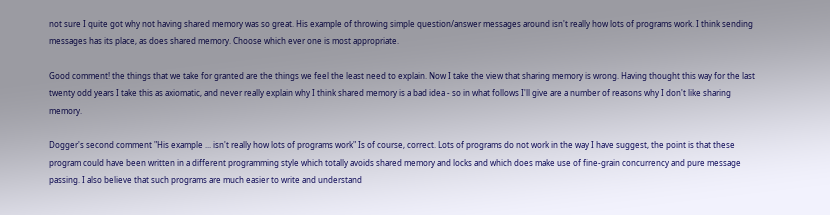not sure I quite got why not having shared memory was so great. His example of throwing simple question/answer messages around isn't really how lots of programs work. I think sending messages has its place, as does shared memory. Choose which ever one is most appropriate.

Good comment! the things that we take for granted are the things we feel the least need to explain. Now I take the view that sharing memory is wrong. Having thought this way for the last twenty odd years I take this as axiomatic, and never really explain why I think shared memory is a bad idea - so in what follows I'll give are a number of reasons why I don't like sharing memory.

Dogger's second comment "His example ... isn't really how lots of programs work" Is of course, correct. Lots of programs do not work in the way I have suggest, the point is that these program could have been written in a different programming style which totally avoids shared memory and locks and which does make use of fine-grain concurrency and pure message passing. I also believe that such programs are much easier to write and understand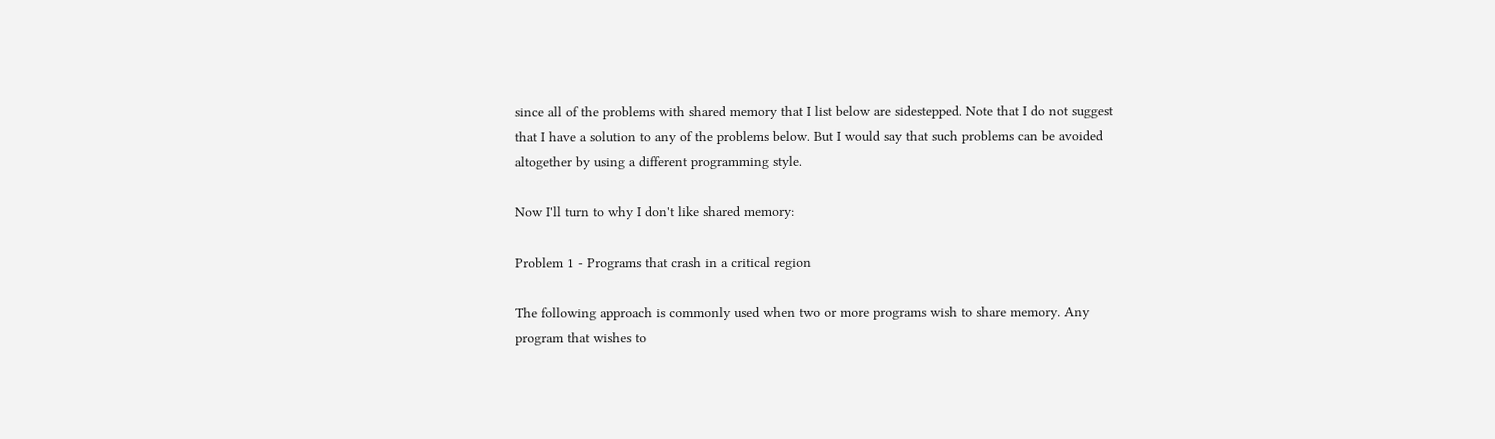since all of the problems with shared memory that I list below are sidestepped. Note that I do not suggest that I have a solution to any of the problems below. But I would say that such problems can be avoided altogether by using a different programming style.

Now I'll turn to why I don't like shared memory:

Problem 1 - Programs that crash in a critical region

The following approach is commonly used when two or more programs wish to share memory. Any program that wishes to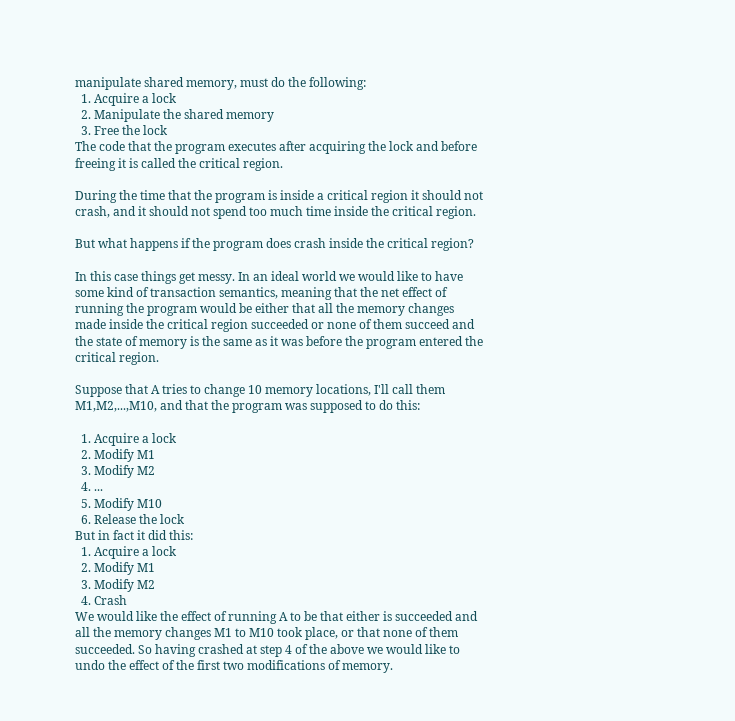manipulate shared memory, must do the following:
  1. Acquire a lock
  2. Manipulate the shared memory
  3. Free the lock
The code that the program executes after acquiring the lock and before freeing it is called the critical region.

During the time that the program is inside a critical region it should not crash, and it should not spend too much time inside the critical region.

But what happens if the program does crash inside the critical region?

In this case things get messy. In an ideal world we would like to have some kind of transaction semantics, meaning that the net effect of running the program would be either that all the memory changes made inside the critical region succeeded or none of them succeed and the state of memory is the same as it was before the program entered the critical region.

Suppose that A tries to change 10 memory locations, I'll call them M1,M2,...,M10, and that the program was supposed to do this:

  1. Acquire a lock
  2. Modify M1
  3. Modify M2
  4. ...
  5. Modify M10
  6. Release the lock
But in fact it did this:
  1. Acquire a lock
  2. Modify M1
  3. Modify M2
  4. Crash
We would like the effect of running A to be that either is succeeded and all the memory changes M1 to M10 took place, or that none of them succeeded. So having crashed at step 4 of the above we would like to undo the effect of the first two modifications of memory.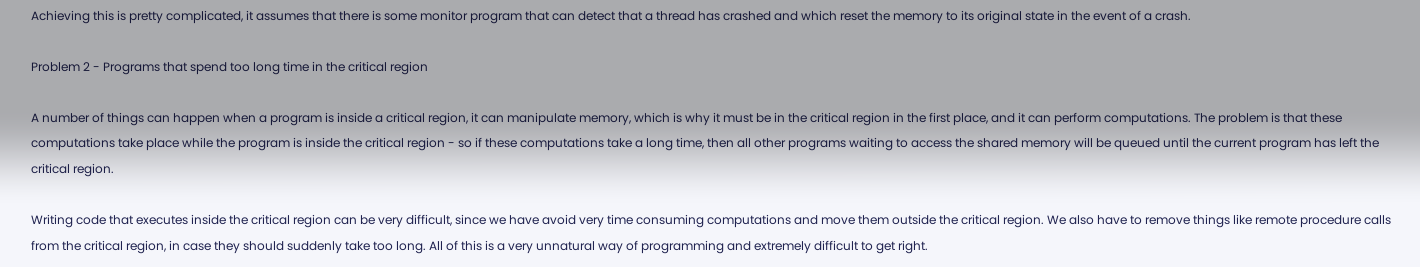Achieving this is pretty complicated, it assumes that there is some monitor program that can detect that a thread has crashed and which reset the memory to its original state in the event of a crash.

Problem 2 - Programs that spend too long time in the critical region

A number of things can happen when a program is inside a critical region, it can manipulate memory, which is why it must be in the critical region in the first place, and it can perform computations. The problem is that these computations take place while the program is inside the critical region - so if these computations take a long time, then all other programs waiting to access the shared memory will be queued until the current program has left the critical region.

Writing code that executes inside the critical region can be very difficult, since we have avoid very time consuming computations and move them outside the critical region. We also have to remove things like remote procedure calls from the critical region, in case they should suddenly take too long. All of this is a very unnatural way of programming and extremely difficult to get right.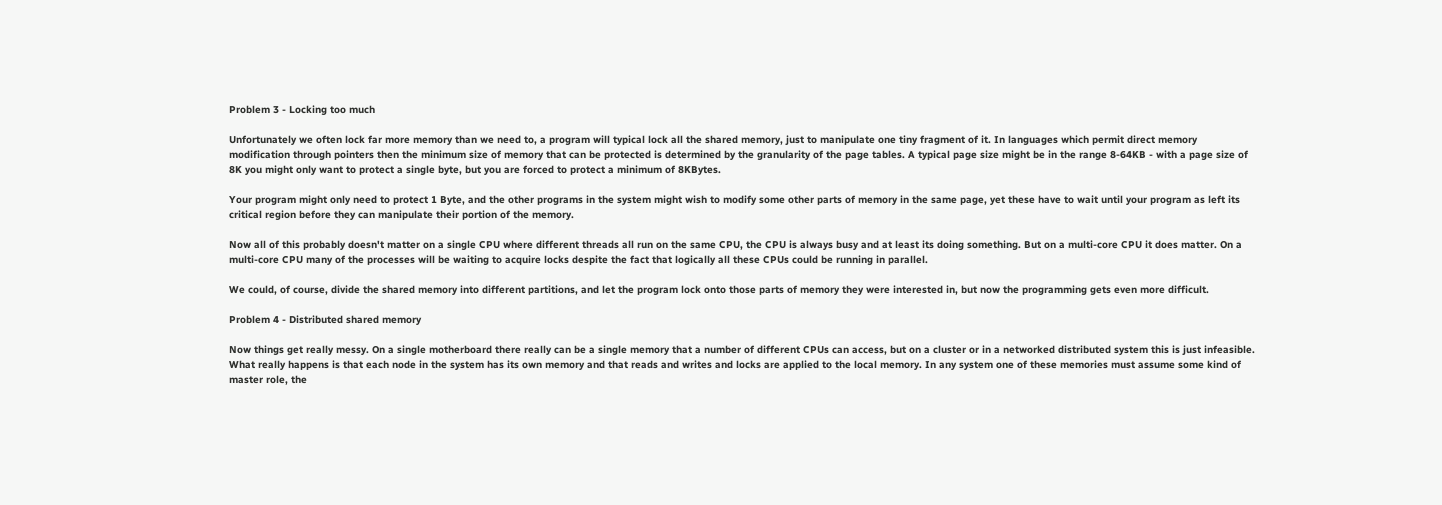Problem 3 - Locking too much

Unfortunately we often lock far more memory than we need to, a program will typical lock all the shared memory, just to manipulate one tiny fragment of it. In languages which permit direct memory modification through pointers then the minimum size of memory that can be protected is determined by the granularity of the page tables. A typical page size might be in the range 8-64KB - with a page size of 8K you might only want to protect a single byte, but you are forced to protect a minimum of 8KBytes.

Your program might only need to protect 1 Byte, and the other programs in the system might wish to modify some other parts of memory in the same page, yet these have to wait until your program as left its critical region before they can manipulate their portion of the memory.

Now all of this probably doesn't matter on a single CPU where different threads all run on the same CPU, the CPU is always busy and at least its doing something. But on a multi-core CPU it does matter. On a multi-core CPU many of the processes will be waiting to acquire locks despite the fact that logically all these CPUs could be running in parallel.

We could, of course, divide the shared memory into different partitions, and let the program lock onto those parts of memory they were interested in, but now the programming gets even more difficult.

Problem 4 - Distributed shared memory

Now things get really messy. On a single motherboard there really can be a single memory that a number of different CPUs can access, but on a cluster or in a networked distributed system this is just infeasible. What really happens is that each node in the system has its own memory and that reads and writes and locks are applied to the local memory. In any system one of these memories must assume some kind of master role, the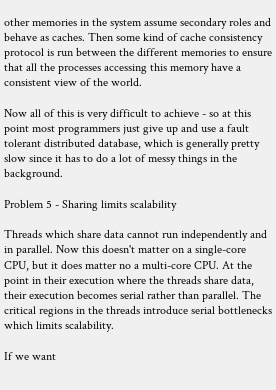other memories in the system assume secondary roles and behave as caches. Then some kind of cache consistency protocol is run between the different memories to ensure that all the processes accessing this memory have a consistent view of the world.

Now all of this is very difficult to achieve - so at this point most programmers just give up and use a fault tolerant distributed database, which is generally pretty slow since it has to do a lot of messy things in the background.

Problem 5 - Sharing limits scalability

Threads which share data cannot run independently and in parallel. Now this doesn't matter on a single-core CPU, but it does matter no a multi-core CPU. At the point in their execution where the threads share data, their execution becomes serial rather than parallel. The critical regions in the threads introduce serial bottlenecks which limits scalability.

If we want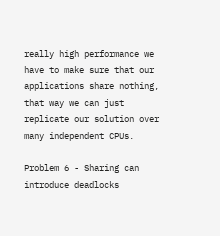really high performance we have to make sure that our applications share nothing, that way we can just replicate our solution over many independent CPUs.

Problem 6 - Sharing can introduce deadlocks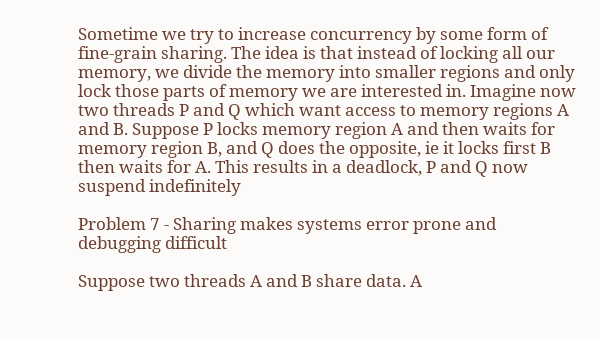Sometime we try to increase concurrency by some form of fine-grain sharing. The idea is that instead of locking all our memory, we divide the memory into smaller regions and only lock those parts of memory we are interested in. Imagine now two threads P and Q which want access to memory regions A and B. Suppose P locks memory region A and then waits for memory region B, and Q does the opposite, ie it locks first B then waits for A. This results in a deadlock, P and Q now suspend indefinitely

Problem 7 - Sharing makes systems error prone and debugging difficult

Suppose two threads A and B share data. A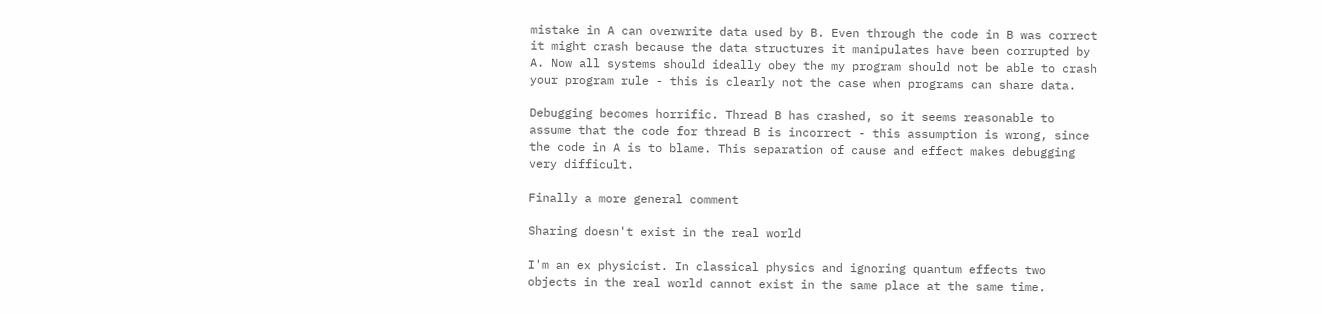mistake in A can overwrite data used by B. Even through the code in B was correct it might crash because the data structures it manipulates have been corrupted by A. Now all systems should ideally obey the my program should not be able to crash your program rule - this is clearly not the case when programs can share data.

Debugging becomes horrific. Thread B has crashed, so it seems reasonable to assume that the code for thread B is incorrect - this assumption is wrong, since the code in A is to blame. This separation of cause and effect makes debugging very difficult.

Finally a more general comment

Sharing doesn't exist in the real world

I'm an ex physicist. In classical physics and ignoring quantum effects two objects in the real world cannot exist in the same place at the same time.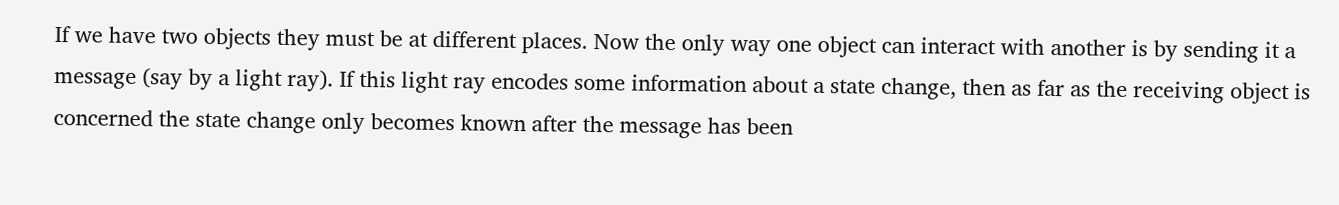If we have two objects they must be at different places. Now the only way one object can interact with another is by sending it a message (say by a light ray). If this light ray encodes some information about a state change, then as far as the receiving object is concerned the state change only becomes known after the message has been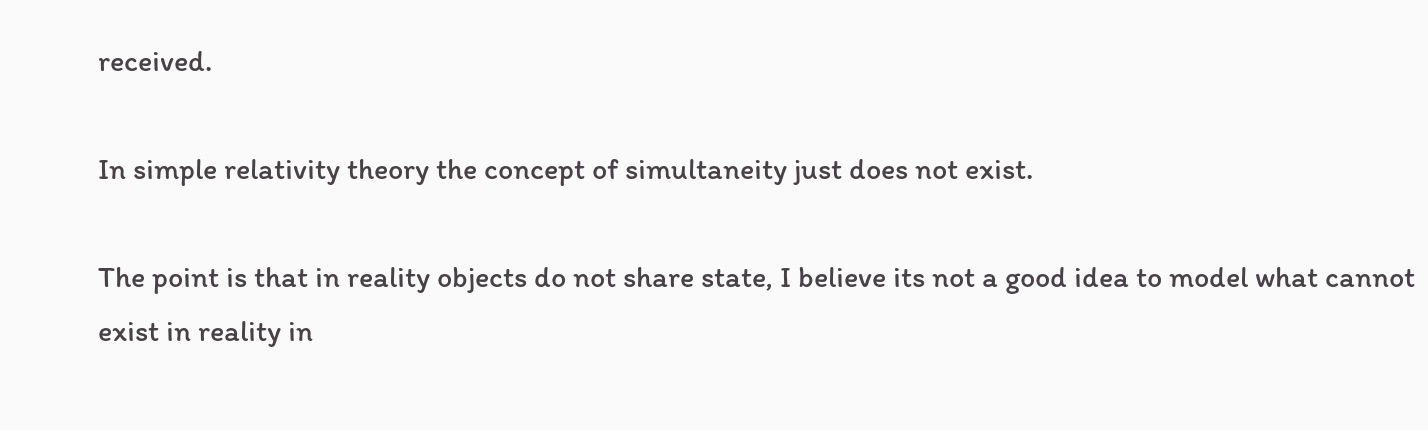received.

In simple relativity theory the concept of simultaneity just does not exist.

The point is that in reality objects do not share state, I believe its not a good idea to model what cannot exist in reality in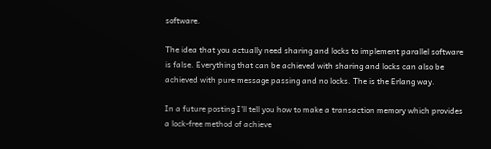software.

The idea that you actually need sharing and locks to implement parallel software is false. Everything that can be achieved with sharing and locks can also be achieved with pure message passing and no locks. The is the Erlang way.

In a future posting I'll tell you how to make a transaction memory which provides a lock-free method of achieve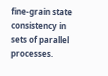fine-grain state consistency in sets of parallel processes.